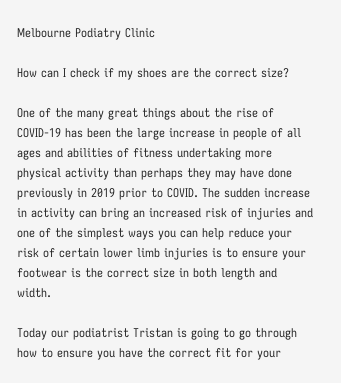Melbourne Podiatry Clinic

How can I check if my shoes are the correct size?

One of the many great things about the rise of COVID-19 has been the large increase in people of all ages and abilities of fitness undertaking more physical activity than perhaps they may have done previously in 2019 prior to COVID. The sudden increase in activity can bring an increased risk of injuries and one of the simplest ways you can help reduce your risk of certain lower limb injuries is to ensure your footwear is the correct size in both length and width.

Today our podiatrist Tristan is going to go through how to ensure you have the correct fit for your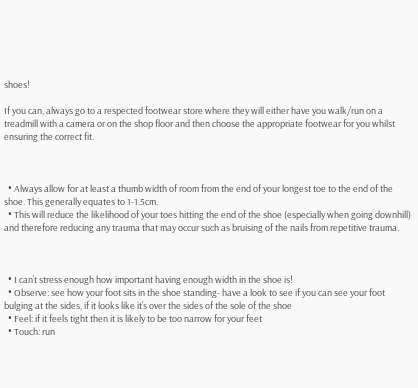shoes!

If you can, always go to a respected footwear store where they will either have you walk/run on a treadmill with a camera or on the shop floor and then choose the appropriate footwear for you whilst ensuring the correct fit.



  • Always allow for at least a thumb width of room from the end of your longest toe to the end of the shoe. This generally equates to 1-1.5cm.
  • This will reduce the likelihood of your toes hitting the end of the shoe (especially when going downhill) and therefore reducing any trauma that may occur such as bruising of the nails from repetitive trauma.



  • I can’t stress enough how important having enough width in the shoe is!
  • Observe: see how your foot sits in the shoe standing- have a look to see if you can see your foot bulging at the sides, if it looks like it’s over the sides of the sole of the shoe
  • Feel: if it feels tight then it is likely to be too narrow for your feet
  • Touch: run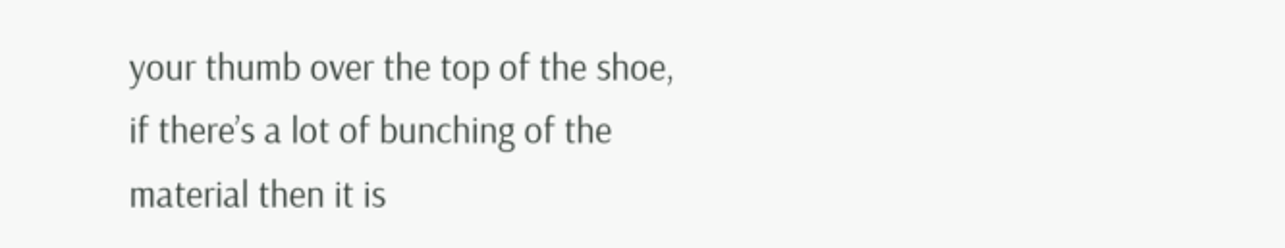your thumb over the top of the shoe, if there’s a lot of bunching of the material then it is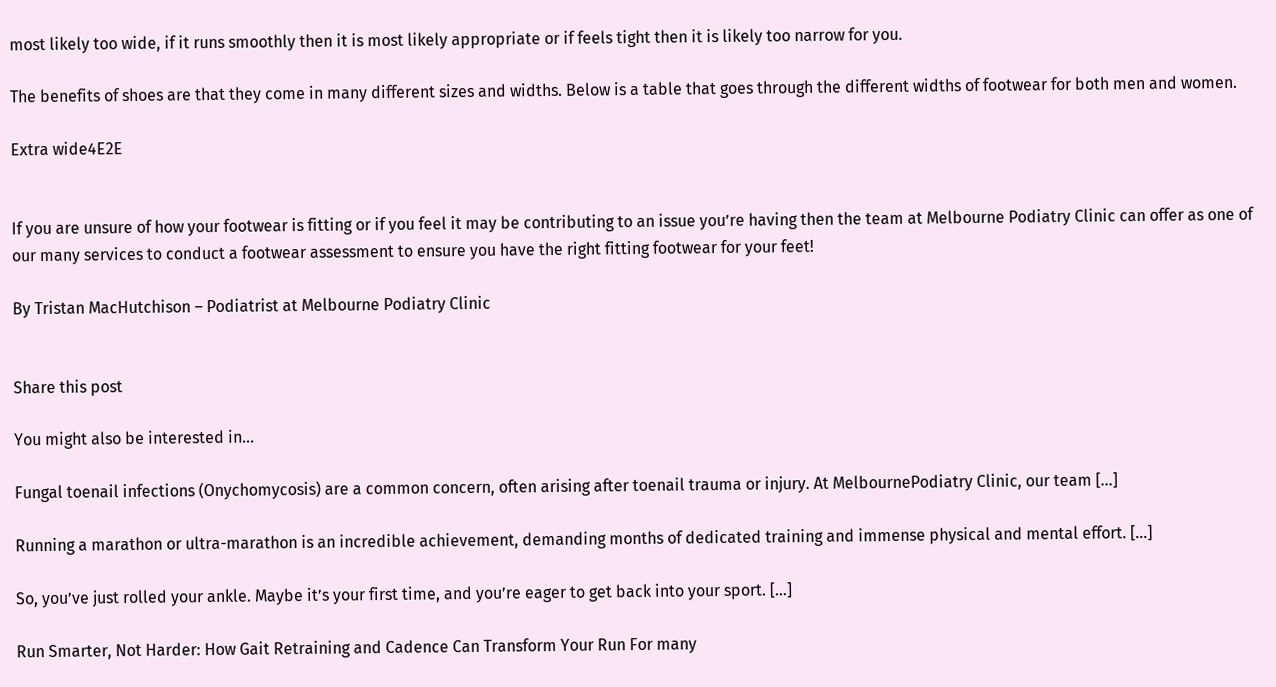most likely too wide, if it runs smoothly then it is most likely appropriate or if feels tight then it is likely too narrow for you.

The benefits of shoes are that they come in many different sizes and widths. Below is a table that goes through the different widths of footwear for both men and women.

Extra wide4E2E


If you are unsure of how your footwear is fitting or if you feel it may be contributing to an issue you’re having then the team at Melbourne Podiatry Clinic can offer as one of our many services to conduct a footwear assessment to ensure you have the right fitting footwear for your feet!

By Tristan MacHutchison – Podiatrist at Melbourne Podiatry Clinic


Share this post

You might also be interested in...

Fungal toenail infections (Onychomycosis) are a common concern, often arising after toenail trauma or injury. At MelbournePodiatry Clinic, our team […]

Running a marathon or ultra-marathon is an incredible achievement, demanding months of dedicated training and immense physical and mental effort. […]

So, you’ve just rolled your ankle. Maybe it’s your first time, and you’re eager to get back into your sport. […]

Run Smarter, Not Harder: How Gait Retraining and Cadence Can Transform Your Run For many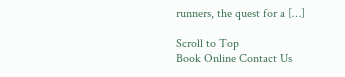runners, the quest for a […]

Scroll to Top
Book Online Contact Us